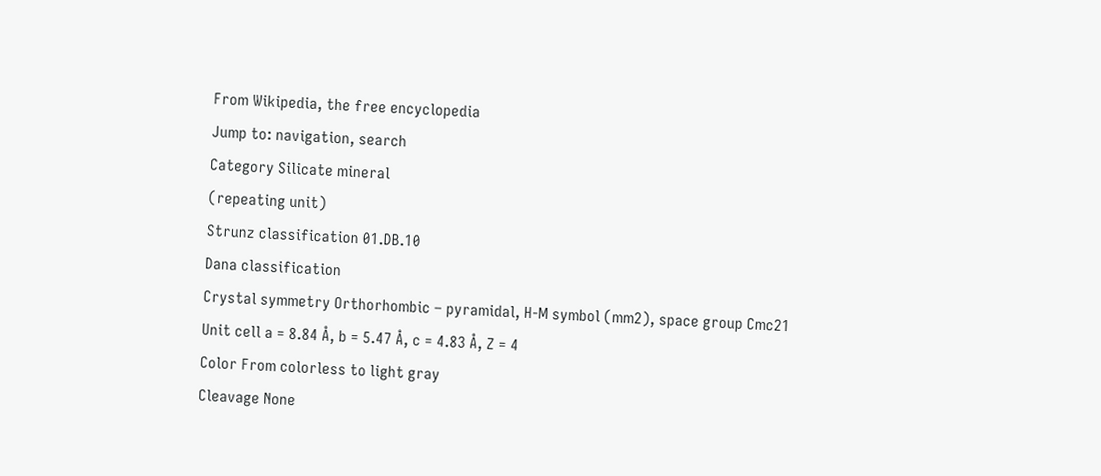From Wikipedia, the free encyclopedia
Jump to: navigation, search
Category Silicate mineral
(repeating unit)
Strunz classification 01.DB.10
Dana classification
Crystal symmetry Orthorhombic – pyramidal, H-M symbol (mm2), space group Cmc21
Unit cell a = 8.84 Å, b = 5.47 Å, c = 4.83 Å, Z = 4
Color From colorless to light gray
Cleavage None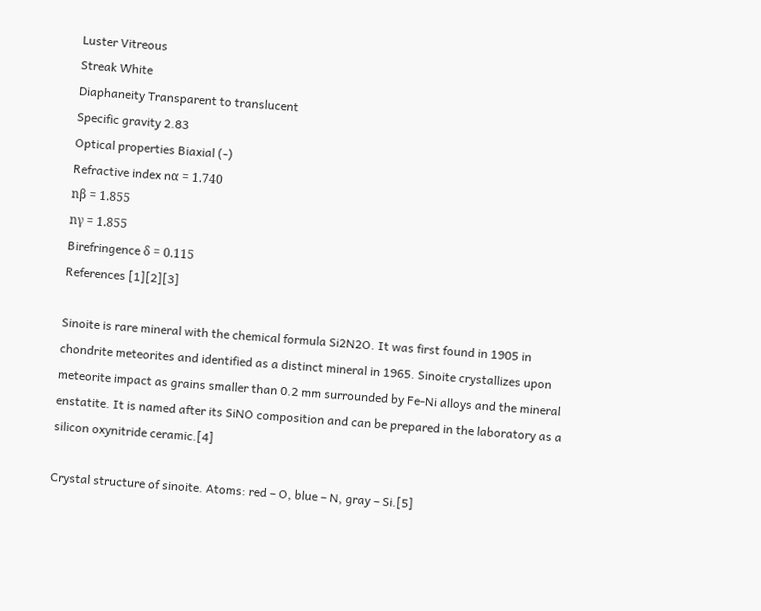Luster Vitreous
Streak White
Diaphaneity Transparent to translucent
Specific gravity 2.83
Optical properties Biaxial (-)
Refractive index nα = 1.740
nβ = 1.855
nγ = 1.855
Birefringence δ = 0.115
References [1][2][3]

Sinoite is rare mineral with the chemical formula Si2N2O. It was first found in 1905 in chondrite meteorites and identified as a distinct mineral in 1965. Sinoite crystallizes upon meteorite impact as grains smaller than 0.2 mm surrounded by Fe-Ni alloys and the mineral enstatite. It is named after its SiNO composition and can be prepared in the laboratory as a silicon oxynitride ceramic.[4]

Crystal structure of sinoite. Atoms: red – O, blue – N, gray – Si.[5]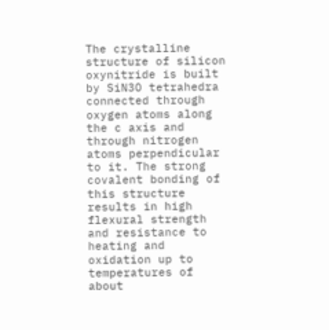The crystalline structure of silicon oxynitride is built by SiN3O tetrahedra connected through oxygen atoms along the c axis and through nitrogen atoms perpendicular to it. The strong covalent bonding of this structure results in high flexural strength and resistance to heating and oxidation up to temperatures of about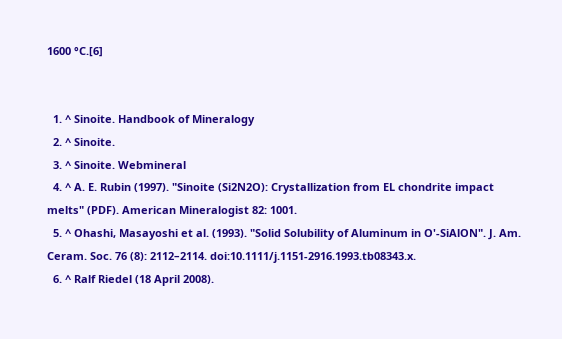1600 °C.[6]


  1. ^ Sinoite. Handbook of Mineralogy
  2. ^ Sinoite.
  3. ^ Sinoite. Webmineral
  4. ^ A. E. Rubin (1997). "Sinoite (Si2N2O): Crystallization from EL chondrite impact melts" (PDF). American Mineralogist 82: 1001.
  5. ^ Ohashi, Masayoshi et al. (1993). "Solid Solubility of Aluminum in O'-SiAlON". J. Am. Ceram. Soc. 76 (8): 2112–2114. doi:10.1111/j.1151-2916.1993.tb08343.x.
  6. ^ Ralf Riedel (18 April 2008).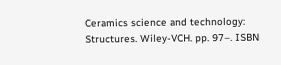Ceramics science and technology: Structures. Wiley-VCH. pp. 97–. ISBN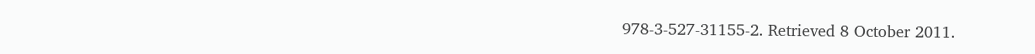978-3-527-31155-2. Retrieved 8 October 2011.